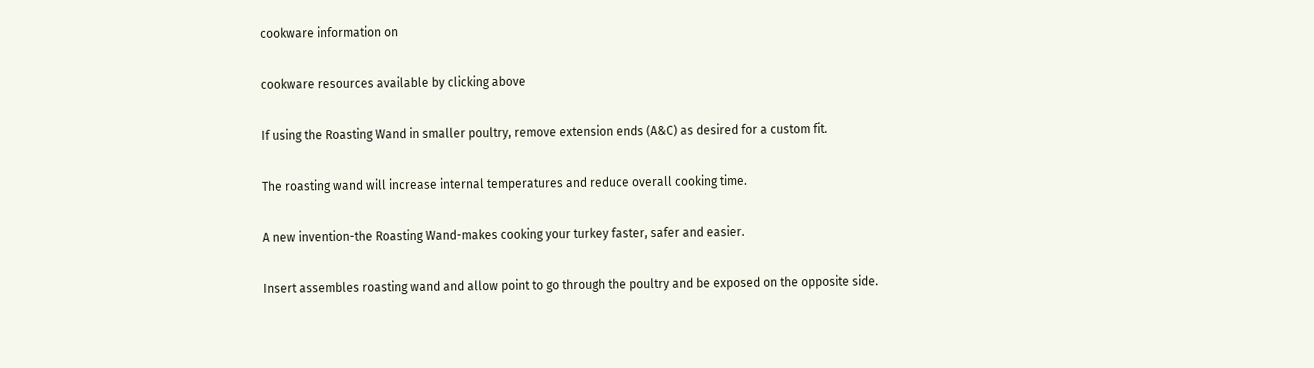cookware information on

cookware resources available by clicking above

If using the Roasting Wand in smaller poultry, remove extension ends (A&C) as desired for a custom fit.

The roasting wand will increase internal temperatures and reduce overall cooking time.

A new invention-the Roasting Wand-makes cooking your turkey faster, safer and easier.

Insert assembles roasting wand and allow point to go through the poultry and be exposed on the opposite side.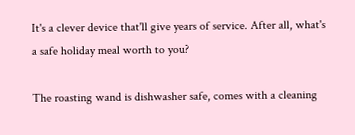It's a clever device that'll give years of service. After all, what's a safe holiday meal worth to you?

The roasting wand is dishwasher safe, comes with a cleaning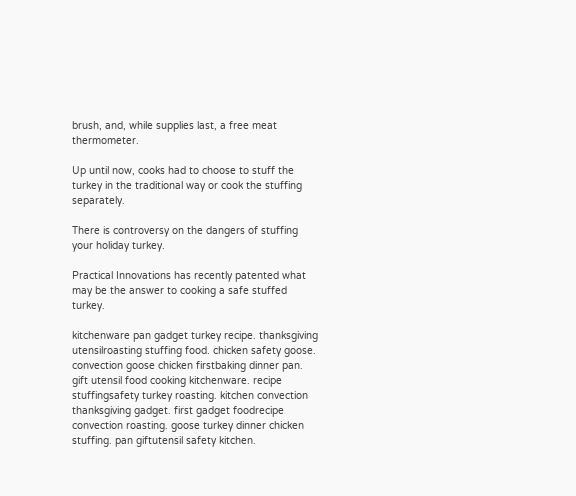brush, and, while supplies last, a free meat thermometer.

Up until now, cooks had to choose to stuff the turkey in the traditional way or cook the stuffing separately.

There is controversy on the dangers of stuffing your holiday turkey.

Practical Innovations has recently patented what may be the answer to cooking a safe stuffed turkey.

kitchenware pan gadget turkey recipe. thanksgiving utensilroasting stuffing food. chicken safety goose. convection goose chicken firstbaking dinner pan. gift utensil food cooking kitchenware. recipe stuffingsafety turkey roasting. kitchen convection thanksgiving gadget. first gadget foodrecipe convection roasting. goose turkey dinner chicken stuffing. pan giftutensil safety kitchen.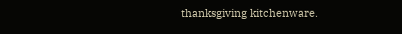thanksgiving kitchenware.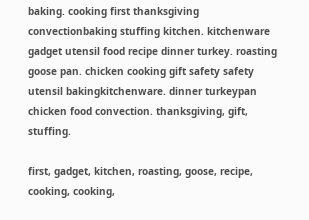baking. cooking first thanksgiving convectionbaking stuffing kitchen. kitchenware gadget utensil food recipe dinner turkey. roasting goose pan. chicken cooking gift safety safety utensil bakingkitchenware. dinner turkeypan chicken food convection. thanksgiving, gift, stuffing.

first, gadget, kitchen, roasting, goose, recipe, cooking, cooking,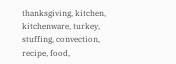thanksgiving, kitchen, kitchenware, turkey, stuffing, convection, recipe, food,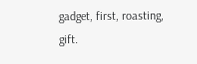gadget, first, roasting, gift.